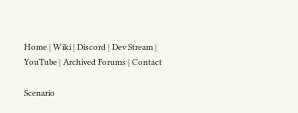Home | Wiki | Discord | Dev Stream | YouTube | Archived Forums | Contact

Scenario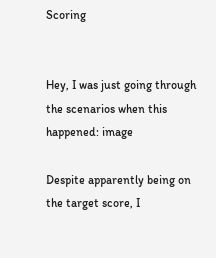Scoring


Hey, I was just going through the scenarios when this happened: image

Despite apparently being on the target score, I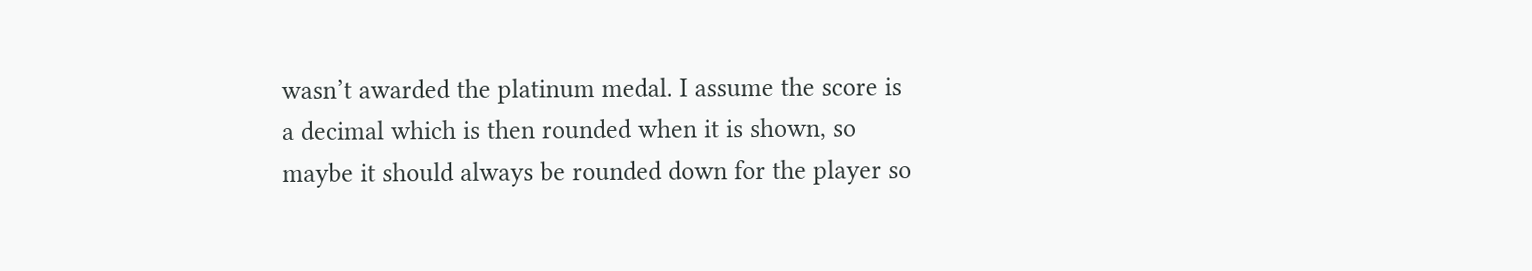wasn’t awarded the platinum medal. I assume the score is a decimal which is then rounded when it is shown, so maybe it should always be rounded down for the player so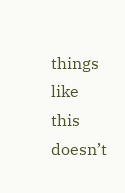things like this doesn’t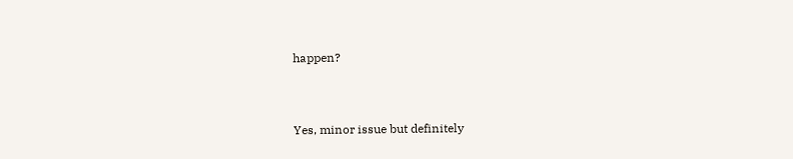happen?


Yes, minor issue but definitely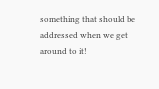something that should be addressed when we get around to it!